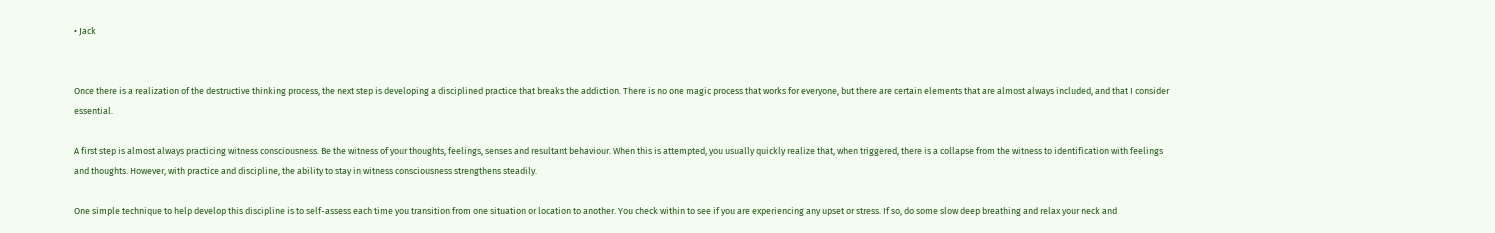• Jack


Once there is a realization of the destructive thinking process, the next step is developing a disciplined practice that breaks the addiction. There is no one magic process that works for everyone, but there are certain elements that are almost always included, and that I consider essential.

A first step is almost always practicing witness consciousness. Be the witness of your thoughts, feelings, senses and resultant behaviour. When this is attempted, you usually quickly realize that, when triggered, there is a collapse from the witness to identification with feelings and thoughts. However, with practice and discipline, the ability to stay in witness consciousness strengthens steadily.

One simple technique to help develop this discipline is to self-assess each time you transition from one situation or location to another. You check within to see if you are experiencing any upset or stress. If so, do some slow deep breathing and relax your neck and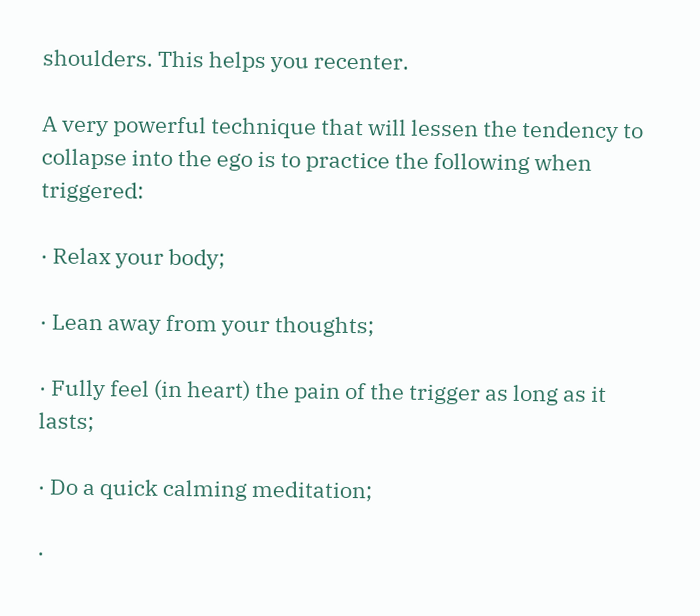shoulders. This helps you recenter.

A very powerful technique that will lessen the tendency to collapse into the ego is to practice the following when triggered:

· Relax your body;

· Lean away from your thoughts;

· Fully feel (in heart) the pain of the trigger as long as it lasts;

· Do a quick calming meditation;

·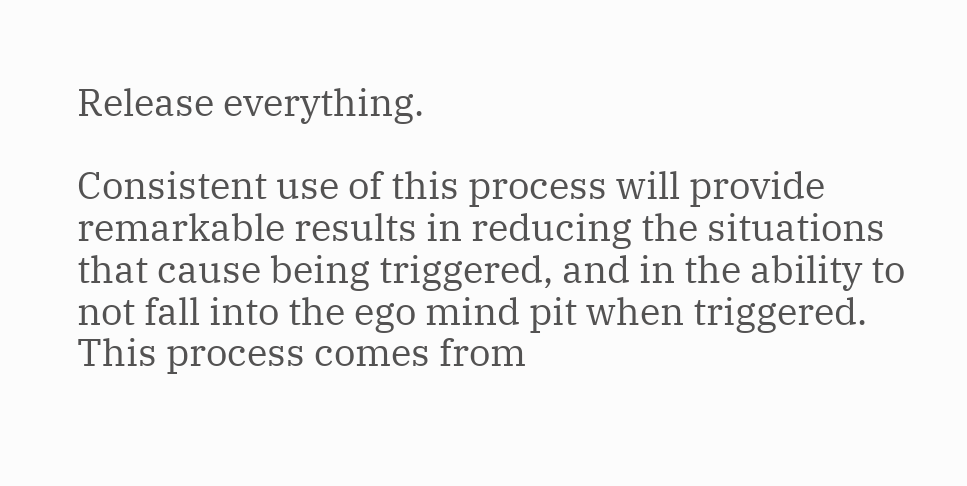Release everything.

Consistent use of this process will provide remarkable results in reducing the situations that cause being triggered, and in the ability to not fall into the ego mind pit when triggered. This process comes from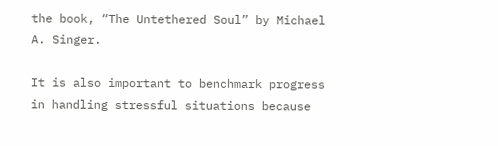the book, “The Untethered Soul” by Michael A. Singer.

It is also important to benchmark progress in handling stressful situations because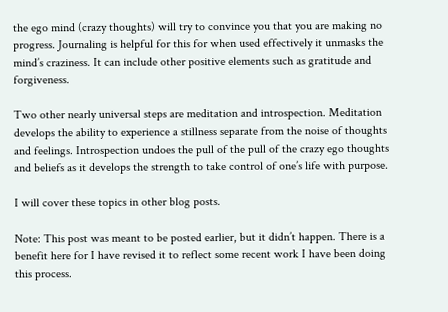the ego mind (crazy thoughts) will try to convince you that you are making no progress. Journaling is helpful for this for when used effectively it unmasks the mind’s craziness. It can include other positive elements such as gratitude and forgiveness.

Two other nearly universal steps are meditation and introspection. Meditation develops the ability to experience a stillness separate from the noise of thoughts and feelings. Introspection undoes the pull of the pull of the crazy ego thoughts and beliefs as it develops the strength to take control of one’s life with purpose.

I will cover these topics in other blog posts.

Note: This post was meant to be posted earlier, but it didn’t happen. There is a benefit here for I have revised it to reflect some recent work I have been doing this process.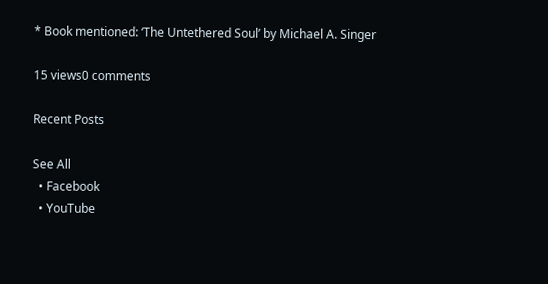* Book mentioned: ‘The Untethered Soul’ by Michael A. Singer

15 views0 comments

Recent Posts

See All
  • Facebook
  • YouTube